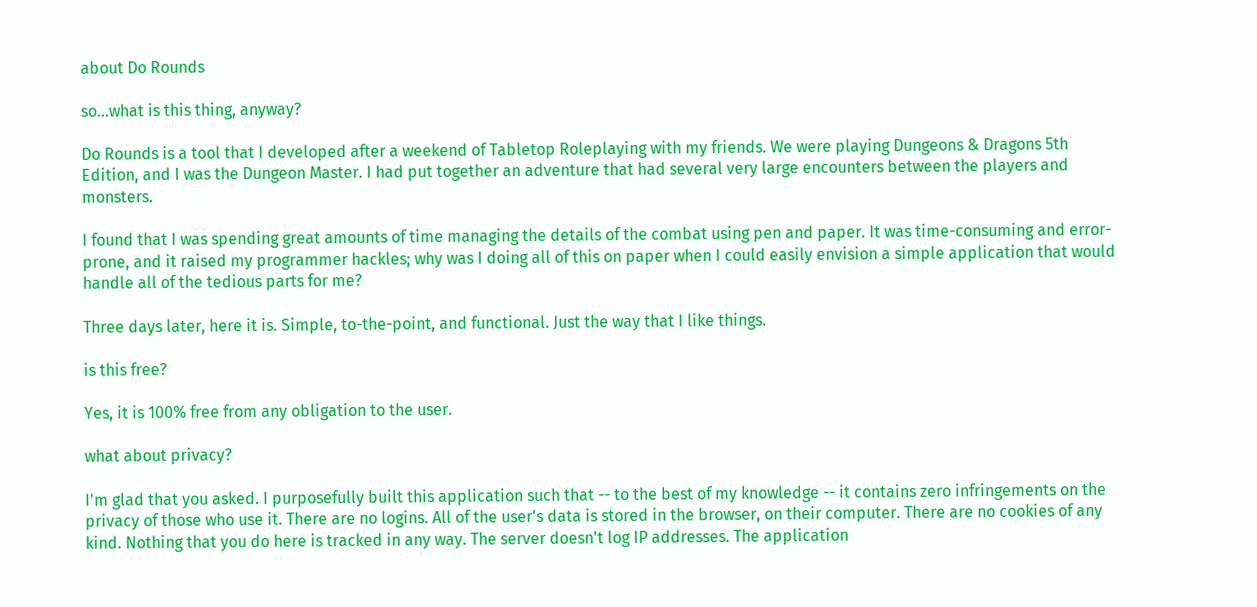about Do Rounds

so...what is this thing, anyway?

Do Rounds is a tool that I developed after a weekend of Tabletop Roleplaying with my friends. We were playing Dungeons & Dragons 5th Edition, and I was the Dungeon Master. I had put together an adventure that had several very large encounters between the players and monsters.

I found that I was spending great amounts of time managing the details of the combat using pen and paper. It was time-consuming and error-prone, and it raised my programmer hackles; why was I doing all of this on paper when I could easily envision a simple application that would handle all of the tedious parts for me?

Three days later, here it is. Simple, to-the-point, and functional. Just the way that I like things.

is this free?

Yes, it is 100% free from any obligation to the user.

what about privacy?

I'm glad that you asked. I purposefully built this application such that -- to the best of my knowledge -- it contains zero infringements on the privacy of those who use it. There are no logins. All of the user's data is stored in the browser, on their computer. There are no cookies of any kind. Nothing that you do here is tracked in any way. The server doesn't log IP addresses. The application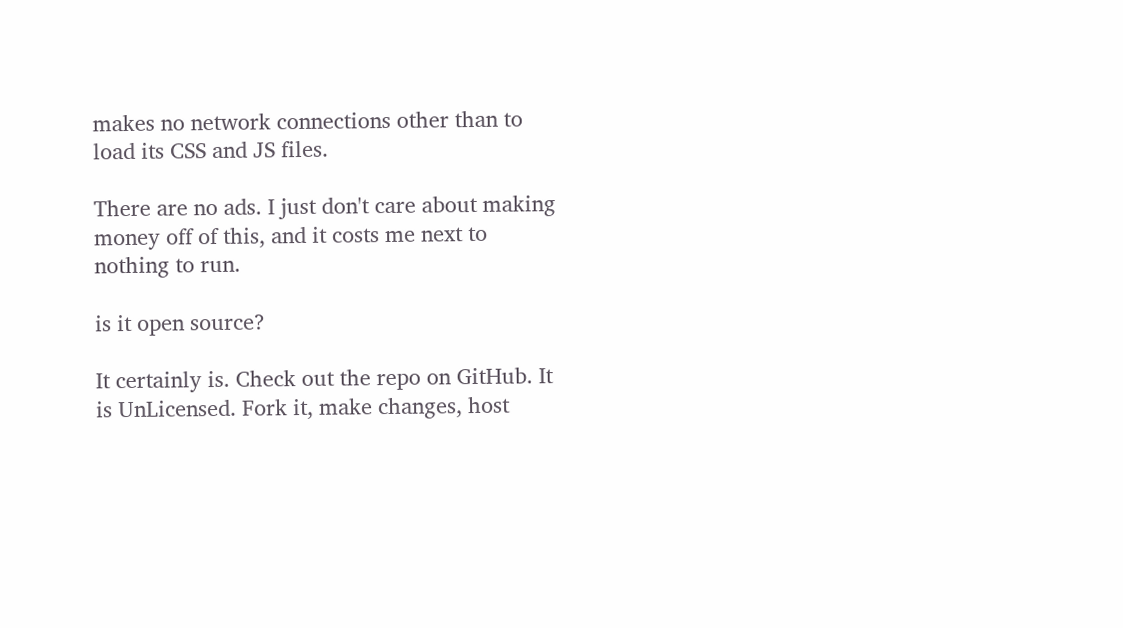makes no network connections other than to load its CSS and JS files.

There are no ads. I just don't care about making money off of this, and it costs me next to nothing to run.

is it open source?

It certainly is. Check out the repo on GitHub. It is UnLicensed. Fork it, make changes, host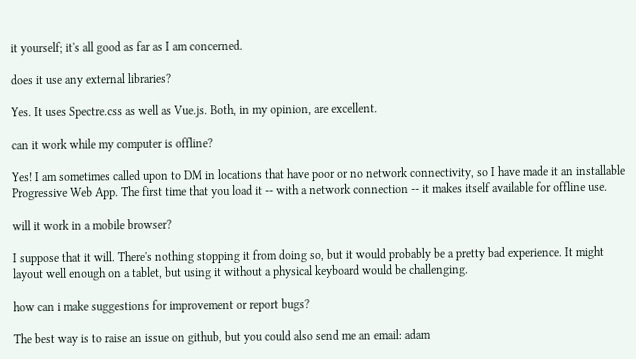it yourself; it's all good as far as I am concerned.

does it use any external libraries?

Yes. It uses Spectre.css as well as Vue.js. Both, in my opinion, are excellent.

can it work while my computer is offline?

Yes! I am sometimes called upon to DM in locations that have poor or no network connectivity, so I have made it an installable Progressive Web App. The first time that you load it -- with a network connection -- it makes itself available for offline use.

will it work in a mobile browser?

I suppose that it will. There's nothing stopping it from doing so, but it would probably be a pretty bad experience. It might layout well enough on a tablet, but using it without a physical keyboard would be challenging.

how can i make suggestions for improvement or report bugs?

The best way is to raise an issue on github, but you could also send me an email: adam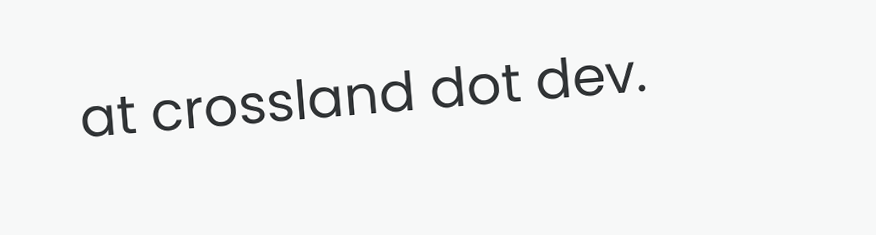at crossland dot dev.